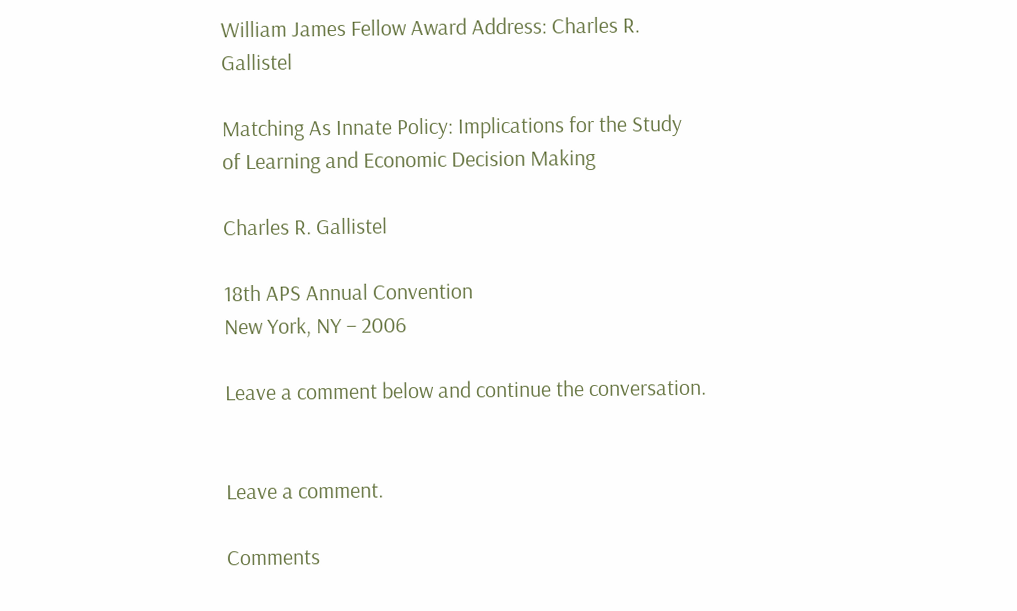William James Fellow Award Address: Charles R. Gallistel

Matching As Innate Policy: Implications for the Study of Learning and Economic Decision Making

Charles R. Gallistel

18th APS Annual Convention
New York, NY – 2006

Leave a comment below and continue the conversation.


Leave a comment.

Comments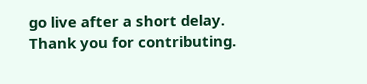go live after a short delay. Thank you for contributing.